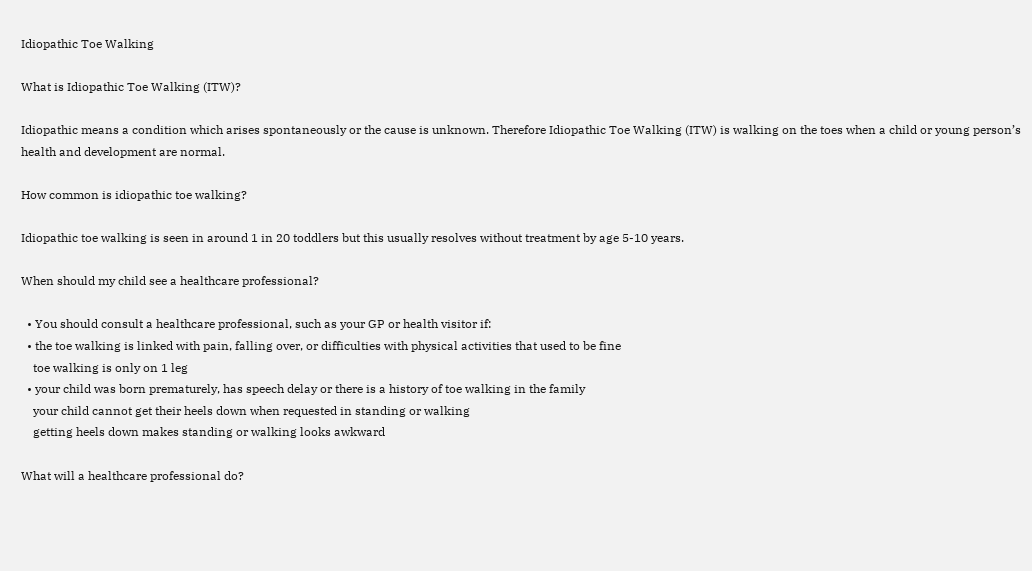Idiopathic Toe Walking

What is Idiopathic Toe Walking (ITW)?

Idiopathic means a condition which arises spontaneously or the cause is unknown. Therefore Idiopathic Toe Walking (ITW) is walking on the toes when a child or young person’s health and development are normal.

How common is idiopathic toe walking?

Idiopathic toe walking is seen in around 1 in 20 toddlers but this usually resolves without treatment by age 5-10 years.

When should my child see a healthcare professional?

  • You should consult a healthcare professional, such as your GP or health visitor if:
  • the toe walking is linked with pain, falling over, or difficulties with physical activities that used to be fine
    toe walking is only on 1 leg
  • your child was born prematurely, has speech delay or there is a history of toe walking in the family
    your child cannot get their heels down when requested in standing or walking
    getting heels down makes standing or walking looks awkward

What will a healthcare professional do?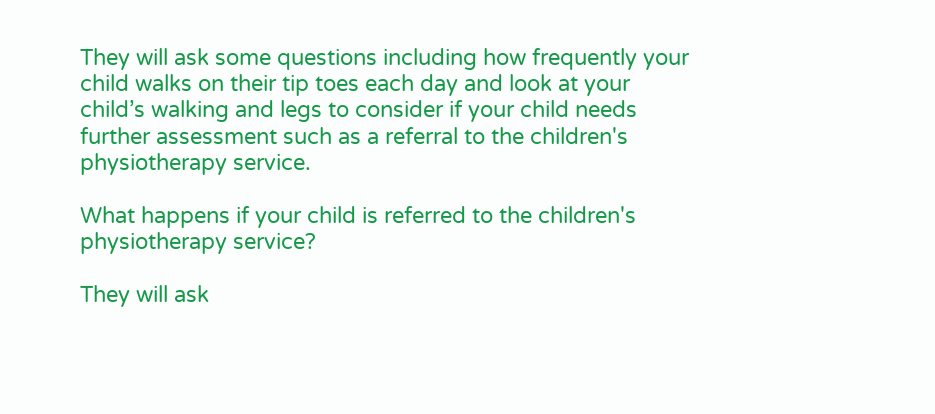They will ask some questions including how frequently your child walks on their tip toes each day and look at your child’s walking and legs to consider if your child needs further assessment such as a referral to the children's physiotherapy service.

What happens if your child is referred to the children's physiotherapy service?

They will ask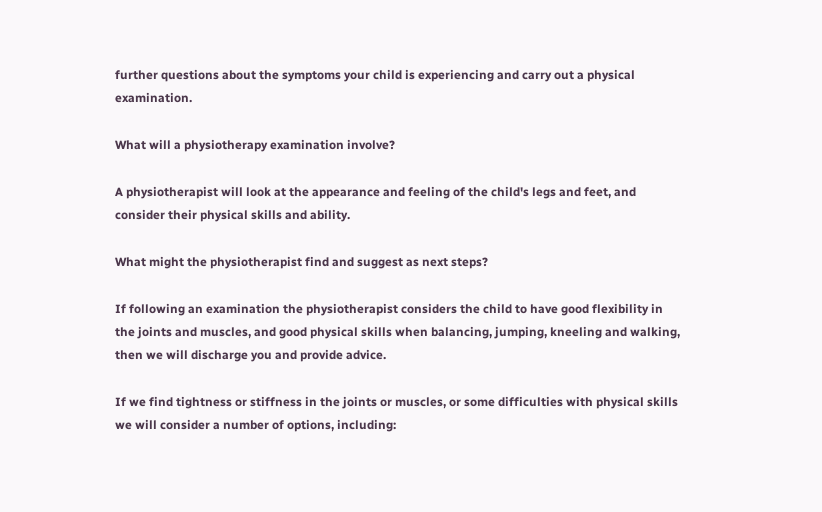further questions about the symptoms your child is experiencing and carry out a physical examination.

What will a physiotherapy examination involve?

A physiotherapist will look at the appearance and feeling of the child's legs and feet, and consider their physical skills and ability.

What might the physiotherapist find and suggest as next steps?

If following an examination the physiotherapist considers the child to have good flexibility in the joints and muscles, and good physical skills when balancing, jumping, kneeling and walking, then we will discharge you and provide advice.

If we find tightness or stiffness in the joints or muscles, or some difficulties with physical skills we will consider a number of options, including: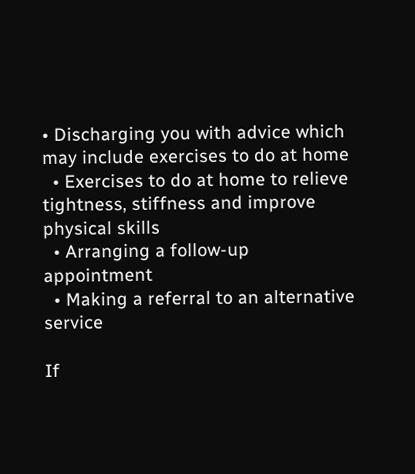• Discharging you with advice which may include exercises to do at home
  • Exercises to do at home to relieve tightness, stiffness and improve physical skills
  • Arranging a follow-up appointment
  • Making a referral to an alternative service

If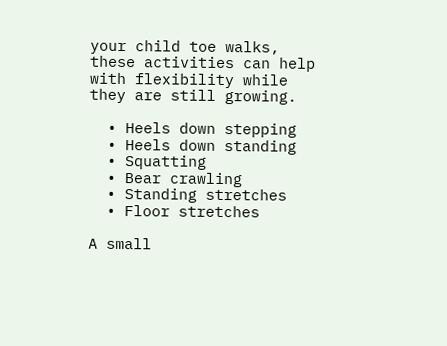your child toe walks, these activities can help with flexibility while they are still growing.

  • Heels down stepping
  • Heels down standing
  • Squatting
  • Bear crawling
  • Standing stretches
  • Floor stretches

A small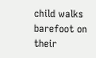child walks barefoot on their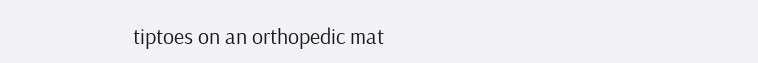tiptoes on an orthopedic mat